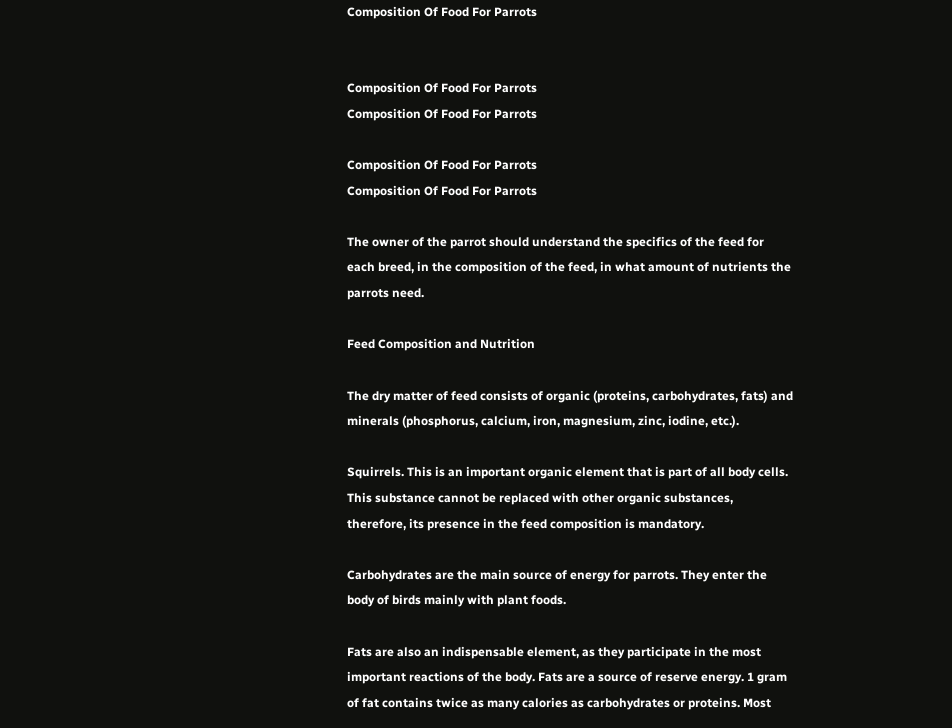Composition Of Food For Parrots


Composition Of Food For Parrots
Composition Of Food For Parrots

Composition Of Food For Parrots
Composition Of Food For Parrots

The owner of the parrot should understand the specifics of the feed for each breed, in the composition of the feed, in what amount of nutrients the parrots need.

Feed Composition and Nutrition

The dry matter of feed consists of organic (proteins, carbohydrates, fats) and minerals (phosphorus, calcium, iron, magnesium, zinc, iodine, etc.).

Squirrels. This is an important organic element that is part of all body cells. This substance cannot be replaced with other organic substances, therefore, its presence in the feed composition is mandatory.

Carbohydrates are the main source of energy for parrots. They enter the body of birds mainly with plant foods.

Fats are also an indispensable element, as they participate in the most important reactions of the body. Fats are a source of reserve energy. 1 gram of fat contains twice as many calories as carbohydrates or proteins. Most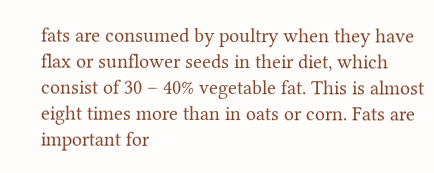fats are consumed by poultry when they have flax or sunflower seeds in their diet, which consist of 30 – 40% vegetable fat. This is almost eight times more than in oats or corn. Fats are important for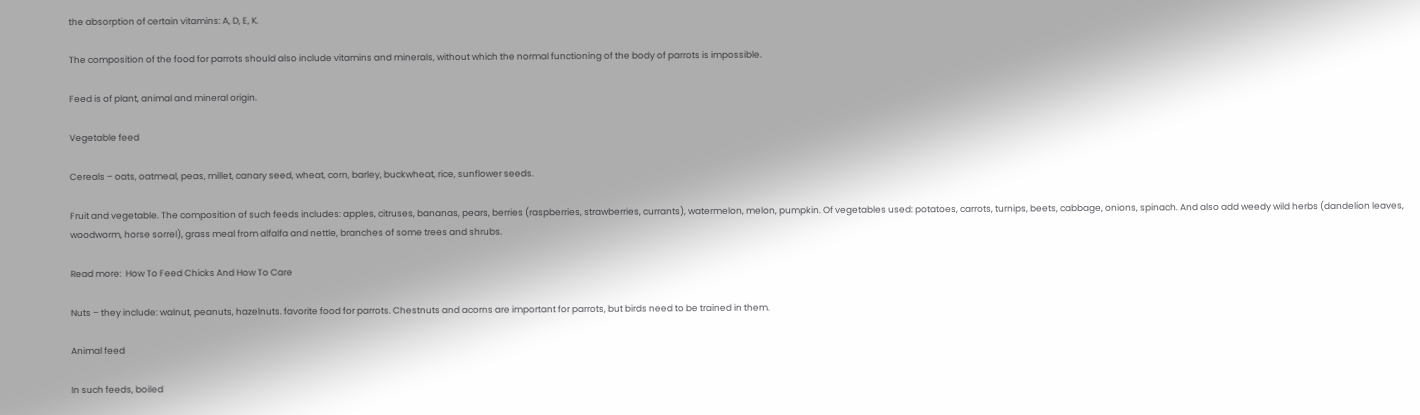the absorption of certain vitamins: A, D, E, K.

The composition of the food for parrots should also include vitamins and minerals, without which the normal functioning of the body of parrots is impossible.

Feed is of plant, animal and mineral origin.

Vegetable feed

Cereals – oats, oatmeal, peas, millet, canary seed, wheat, corn, barley, buckwheat, rice, sunflower seeds.

Fruit and vegetable. The composition of such feeds includes: apples, citruses, bananas, pears, berries (raspberries, strawberries, currants), watermelon, melon, pumpkin. Of vegetables used: potatoes, carrots, turnips, beets, cabbage, onions, spinach. And also add weedy wild herbs (dandelion leaves, woodworm, horse sorrel), grass meal from alfalfa and nettle, branches of some trees and shrubs.

Read more:  How To Feed Chicks And How To Care

Nuts – they include: walnut, peanuts, hazelnuts. favorite food for parrots. Chestnuts and acorns are important for parrots, but birds need to be trained in them.

Animal feed

In such feeds, boiled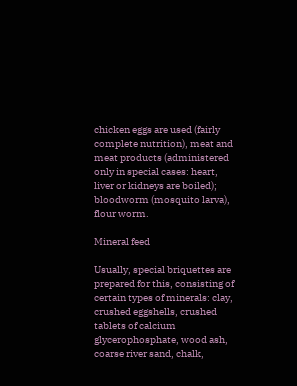chicken eggs are used (fairly complete nutrition), meat and meat products (administered only in special cases: heart, liver or kidneys are boiled); bloodworm (mosquito larva), flour worm.

Mineral feed

Usually, special briquettes are prepared for this, consisting of certain types of minerals: clay, crushed eggshells, crushed tablets of calcium glycerophosphate, wood ash, coarse river sand, chalk,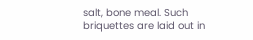salt, bone meal. Such briquettes are laid out in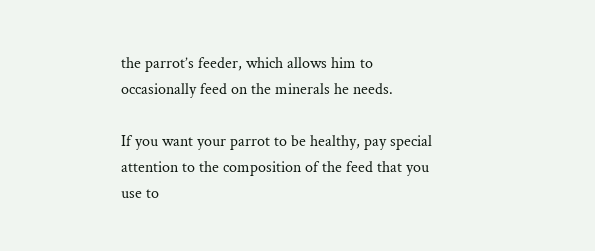the parrot’s feeder, which allows him to occasionally feed on the minerals he needs.

If you want your parrot to be healthy, pay special attention to the composition of the feed that you use to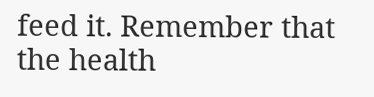feed it. Remember that the health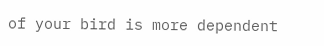of your bird is more dependent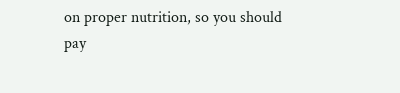on proper nutrition, so you should pay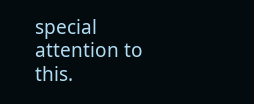special attention to this.